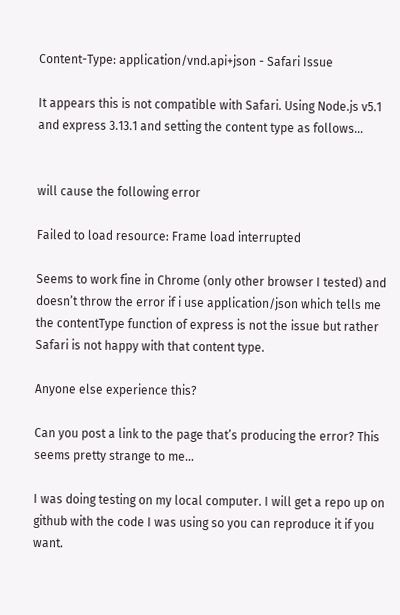Content-Type: application/vnd.api+json - Safari Issue

It appears this is not compatible with Safari. Using Node.js v5.1 and express 3.13.1 and setting the content type as follows…


will cause the following error

Failed to load resource: Frame load interrupted

Seems to work fine in Chrome (only other browser I tested) and doesn’t throw the error if i use application/json which tells me the contentType function of express is not the issue but rather Safari is not happy with that content type.

Anyone else experience this?

Can you post a link to the page that’s producing the error? This seems pretty strange to me…

I was doing testing on my local computer. I will get a repo up on github with the code I was using so you can reproduce it if you want.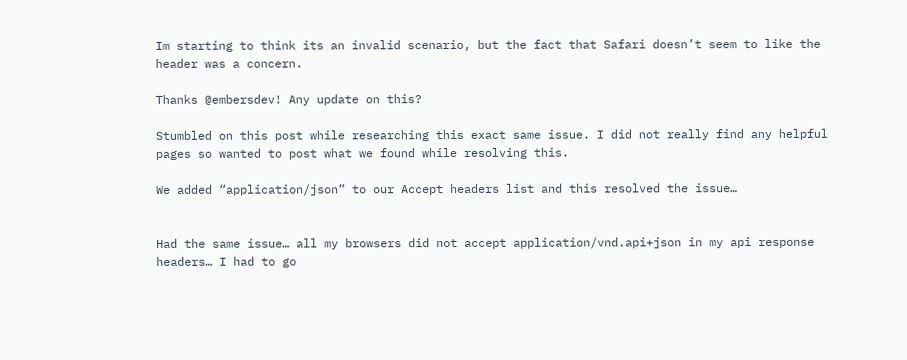Im starting to think its an invalid scenario, but the fact that Safari doesn’t seem to like the header was a concern.

Thanks @embersdev! Any update on this?

Stumbled on this post while researching this exact same issue. I did not really find any helpful pages so wanted to post what we found while resolving this.

We added “application/json” to our Accept headers list and this resolved the issue…


Had the same issue… all my browsers did not accept application/vnd.api+json in my api response headers… I had to go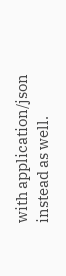with application/json instead as well.